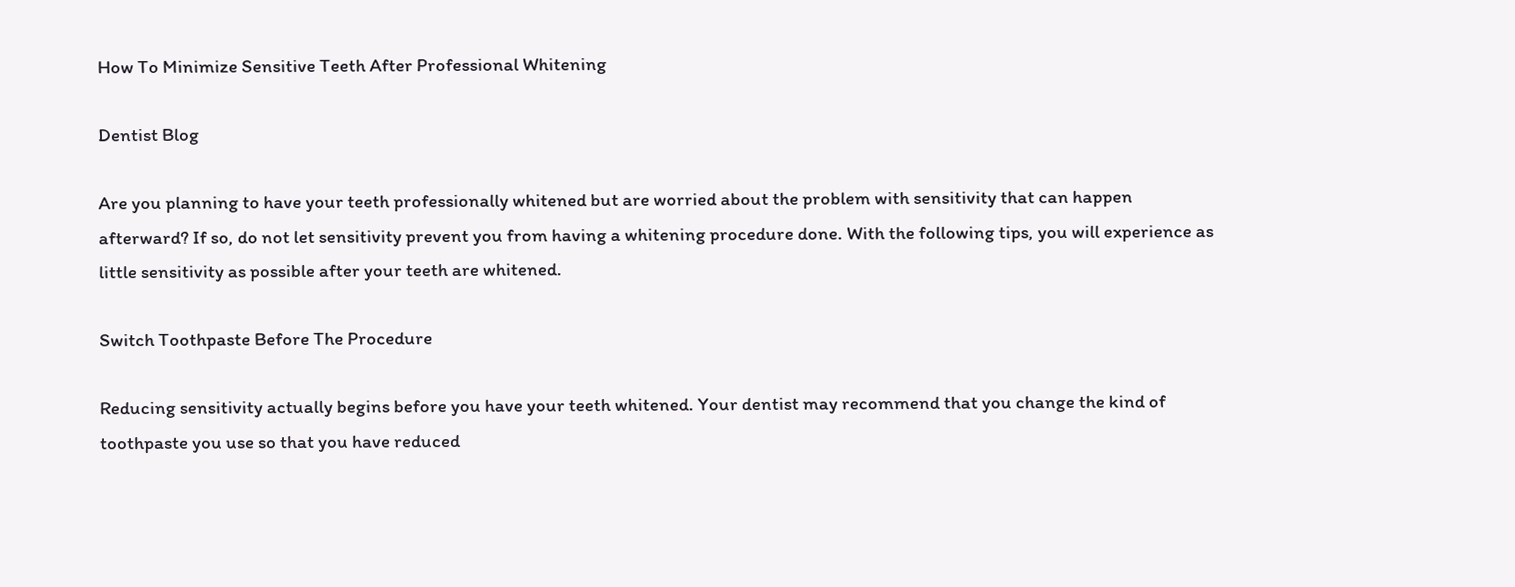How To Minimize Sensitive Teeth After Professional Whitening

Dentist Blog

Are you planning to have your teeth professionally whitened but are worried about the problem with sensitivity that can happen afterward? If so, do not let sensitivity prevent you from having a whitening procedure done. With the following tips, you will experience as little sensitivity as possible after your teeth are whitened.

Switch Toothpaste Before The Procedure

Reducing sensitivity actually begins before you have your teeth whitened. Your dentist may recommend that you change the kind of toothpaste you use so that you have reduced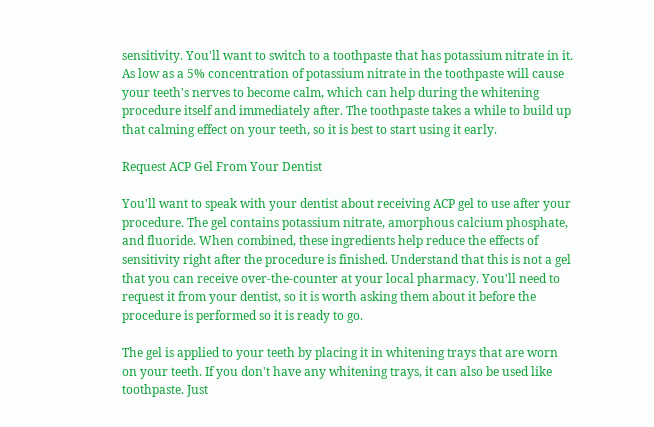sensitivity. You'll want to switch to a toothpaste that has potassium nitrate in it. As low as a 5% concentration of potassium nitrate in the toothpaste will cause your teeth's nerves to become calm, which can help during the whitening procedure itself and immediately after. The toothpaste takes a while to build up that calming effect on your teeth, so it is best to start using it early.

Request ACP Gel From Your Dentist

You'll want to speak with your dentist about receiving ACP gel to use after your procedure. The gel contains potassium nitrate, amorphous calcium phosphate, and fluoride. When combined, these ingredients help reduce the effects of sensitivity right after the procedure is finished. Understand that this is not a gel that you can receive over-the-counter at your local pharmacy. You'll need to request it from your dentist, so it is worth asking them about it before the procedure is performed so it is ready to go.

The gel is applied to your teeth by placing it in whitening trays that are worn on your teeth. If you don't have any whitening trays, it can also be used like toothpaste. Just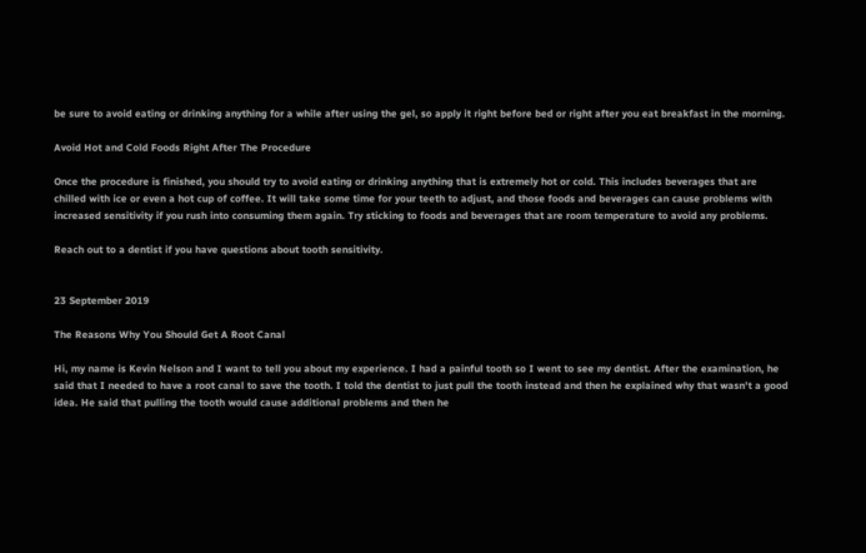be sure to avoid eating or drinking anything for a while after using the gel, so apply it right before bed or right after you eat breakfast in the morning.

Avoid Hot and Cold Foods Right After The Procedure

Once the procedure is finished, you should try to avoid eating or drinking anything that is extremely hot or cold. This includes beverages that are chilled with ice or even a hot cup of coffee. It will take some time for your teeth to adjust, and those foods and beverages can cause problems with increased sensitivity if you rush into consuming them again. Try sticking to foods and beverages that are room temperature to avoid any problems.

Reach out to a dentist if you have questions about tooth sensitivity.


23 September 2019

The Reasons Why You Should Get A Root Canal

Hi, my name is Kevin Nelson and I want to tell you about my experience. I had a painful tooth so I went to see my dentist. After the examination, he said that I needed to have a root canal to save the tooth. I told the dentist to just pull the tooth instead and then he explained why that wasn't a good idea. He said that pulling the tooth would cause additional problems and then he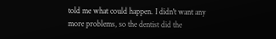told me what could happen. I didn't want any more problems, so the dentist did the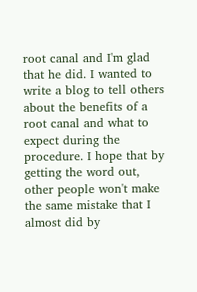root canal and I'm glad that he did. I wanted to write a blog to tell others about the benefits of a root canal and what to expect during the procedure. I hope that by getting the word out, other people won't make the same mistake that I almost did by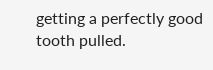getting a perfectly good tooth pulled.